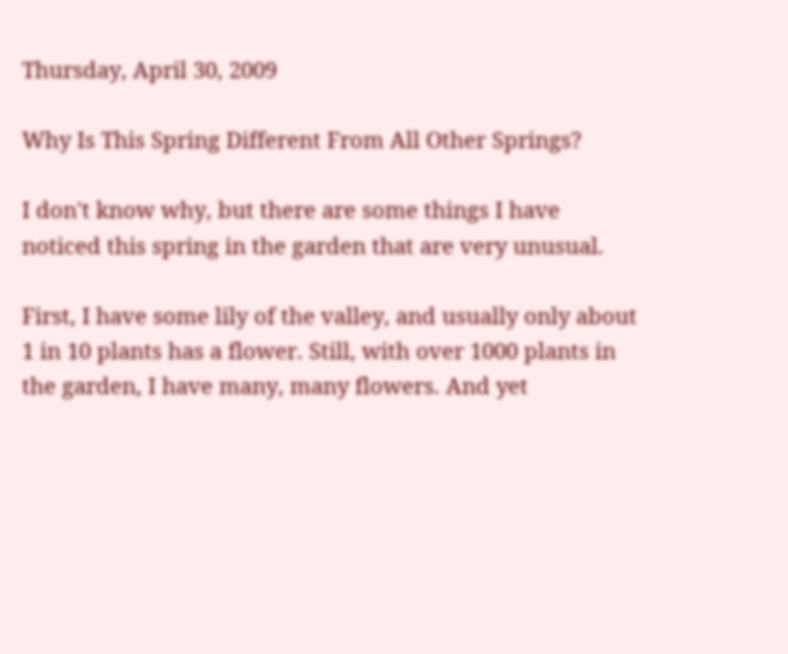Thursday, April 30, 2009

Why Is This Spring Different From All Other Springs?

I don't know why, but there are some things I have noticed this spring in the garden that are very unusual.

First, I have some lily of the valley, and usually only about 1 in 10 plants has a flower. Still, with over 1000 plants in the garden, I have many, many flowers. And yet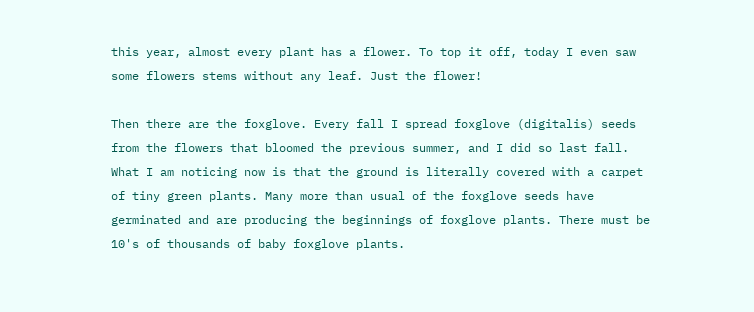this year, almost every plant has a flower. To top it off, today I even saw some flowers stems without any leaf. Just the flower!

Then there are the foxglove. Every fall I spread foxglove (digitalis) seeds from the flowers that bloomed the previous summer, and I did so last fall. What I am noticing now is that the ground is literally covered with a carpet of tiny green plants. Many more than usual of the foxglove seeds have germinated and are producing the beginnings of foxglove plants. There must be 10's of thousands of baby foxglove plants.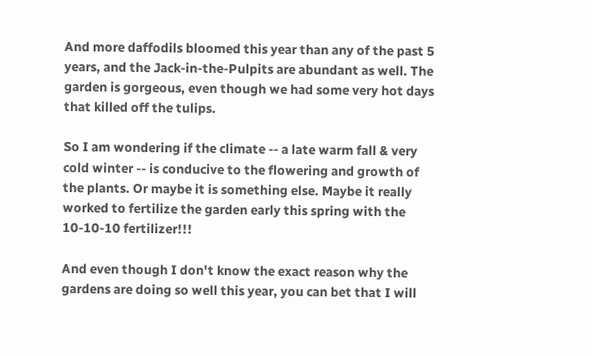And more daffodils bloomed this year than any of the past 5 years, and the Jack-in-the-Pulpits are abundant as well. The garden is gorgeous, even though we had some very hot days that killed off the tulips.

So I am wondering if the climate -- a late warm fall & very cold winter -- is conducive to the flowering and growth of the plants. Or maybe it is something else. Maybe it really worked to fertilize the garden early this spring with the 10-10-10 fertilizer!!!

And even though I don't know the exact reason why the gardens are doing so well this year, you can bet that I will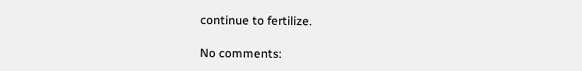continue to fertilize.

No comments: